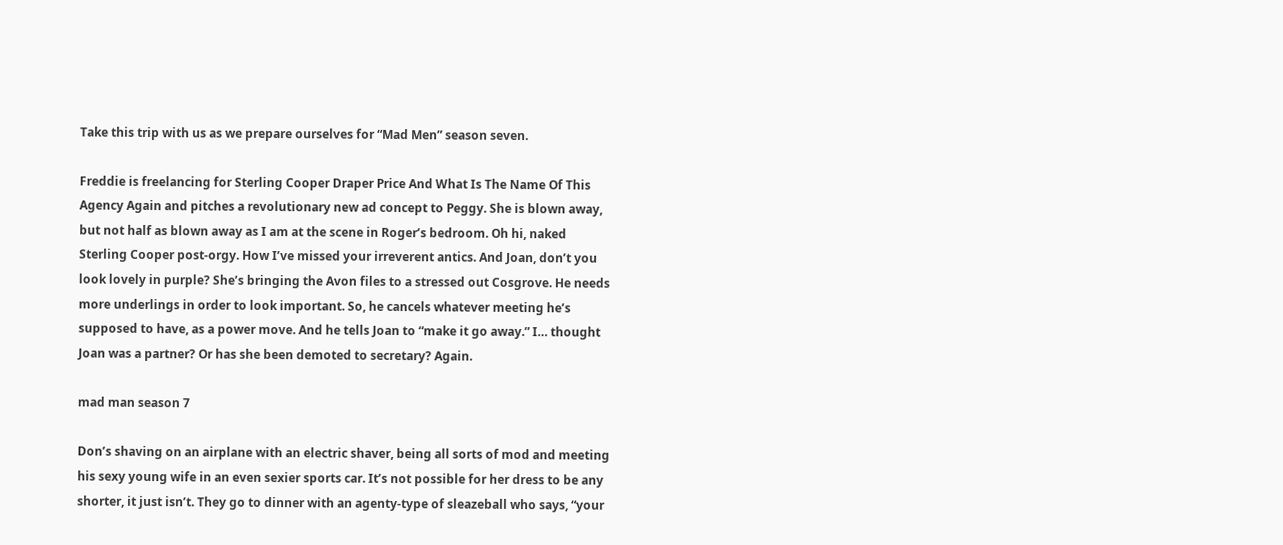Take this trip with us as we prepare ourselves for “Mad Men” season seven.

Freddie is freelancing for Sterling Cooper Draper Price And What Is The Name Of This Agency Again and pitches a revolutionary new ad concept to Peggy. She is blown away, but not half as blown away as I am at the scene in Roger’s bedroom. Oh hi, naked Sterling Cooper post-orgy. How I’ve missed your irreverent antics. And Joan, don’t you look lovely in purple? She’s bringing the Avon files to a stressed out Cosgrove. He needs more underlings in order to look important. So, he cancels whatever meeting he’s supposed to have, as a power move. And he tells Joan to “make it go away.” I… thought Joan was a partner? Or has she been demoted to secretary? Again.

mad man season 7

Don’s shaving on an airplane with an electric shaver, being all sorts of mod and meeting his sexy young wife in an even sexier sports car. It’s not possible for her dress to be any shorter, it just isn’t. They go to dinner with an agenty-type of sleazeball who says, “your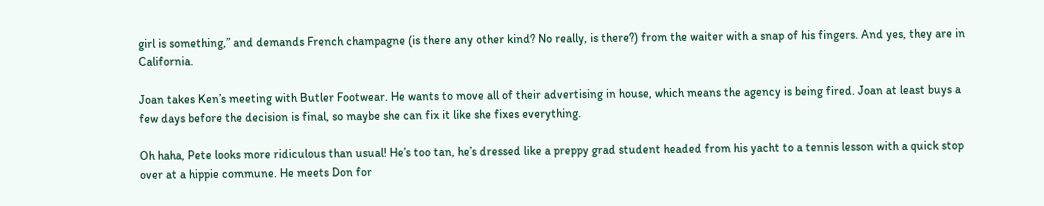girl is something,” and demands French champagne (is there any other kind? No really, is there?) from the waiter with a snap of his fingers. And yes, they are in California.

Joan takes Ken’s meeting with Butler Footwear. He wants to move all of their advertising in house, which means the agency is being fired. Joan at least buys a few days before the decision is final, so maybe she can fix it like she fixes everything.

Oh haha, Pete looks more ridiculous than usual! He’s too tan, he’s dressed like a preppy grad student headed from his yacht to a tennis lesson with a quick stop over at a hippie commune. He meets Don for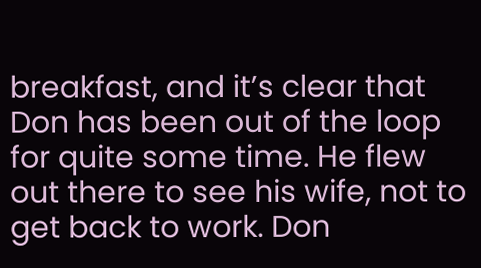breakfast, and it’s clear that Don has been out of the loop for quite some time. He flew out there to see his wife, not to get back to work. Don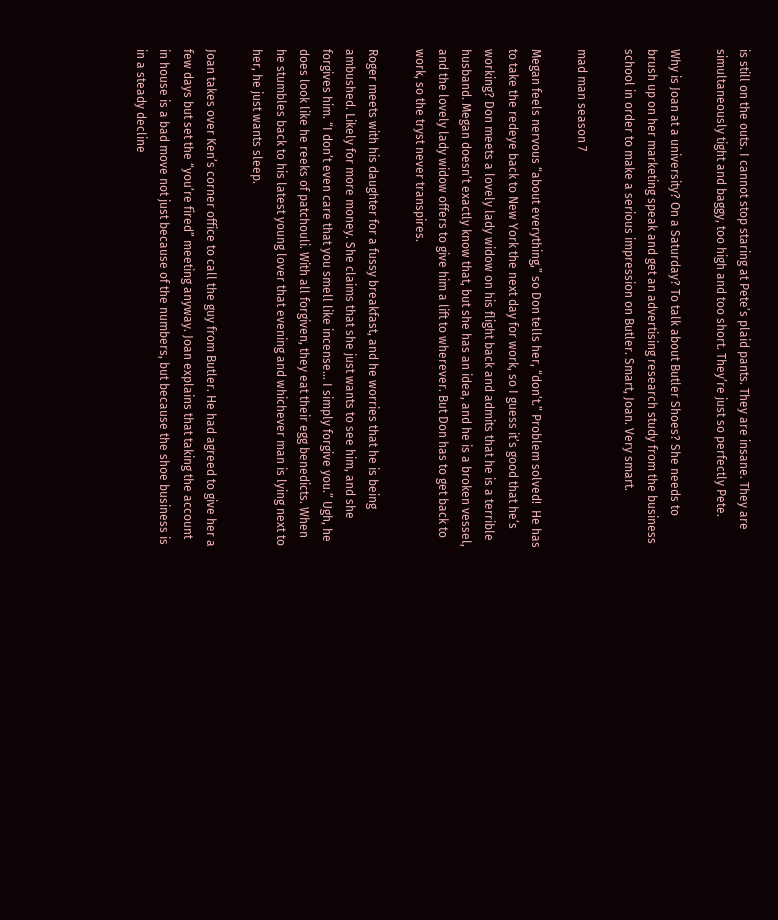is still on the outs. I cannot stop staring at Pete’s plaid pants. They are insane. They are simultaneously tight and baggy, too high and too short. They’re just so perfectly Pete.

Why is Joan at a university? On a Saturday? To talk about Butler Shoes? She needs to brush up on her marketing speak and get an advertising research study from the business school in order to make a serious impression on Butler. Smart, Joan. Very smart.

mad man season 7

Megan feels nervous “about everything,” so Don tells her, “don’t.” Problem solved!  He has to take the redeye back to New York the next day for work, so I guess it’s good that he’s working? Don meets a lovely lady widow on his flight back and admits that he is a terrible husband. Megan doesn’t exactly know that, but she has an idea, and he is a broken vessel, and the lovely lady widow offers to give him a lift to wherever. But Don has to get back to work, so the tryst never transpires.

Roger meets with his daughter for a fussy breakfast, and he worries that he is being ambushed. Likely for more money. She claims that she just wants to see him, and she forgives him. “I don’t even care that you smell like incense… I simply forgive you.” Ugh, he does look like he reeks of patchouli. With all forgiven, they eat their egg benedicts. When he stumbles back to his latest young lover that evening and whichever man is lying next to her, he just wants sleep.

Joan takes over Ken’s corner office to call the guy from Butler. He had agreed to give her a few days but set the “you’re fired” meeting anyway. Joan explains that taking the account in house is a bad move not just because of the numbers, but because the shoe business is in a steady decline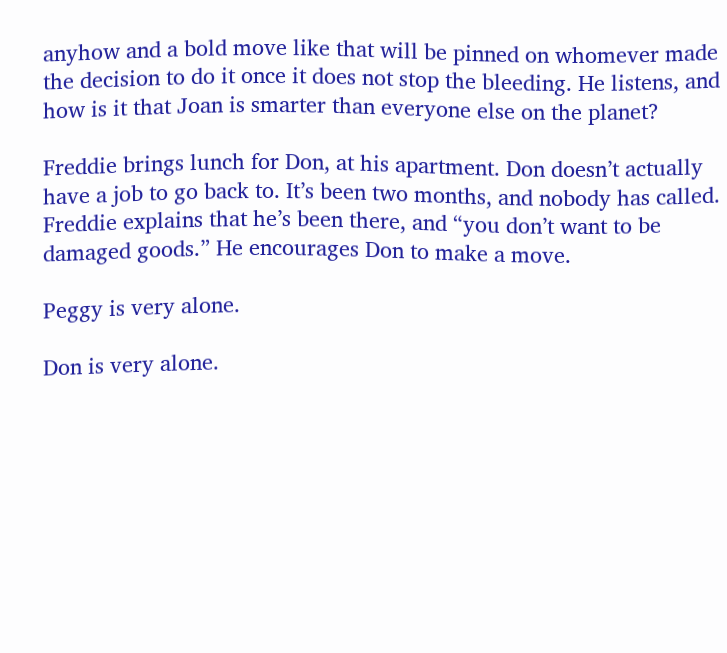anyhow and a bold move like that will be pinned on whomever made the decision to do it once it does not stop the bleeding. He listens, and how is it that Joan is smarter than everyone else on the planet?

Freddie brings lunch for Don, at his apartment. Don doesn’t actually have a job to go back to. It’s been two months, and nobody has called. Freddie explains that he’s been there, and “you don’t want to be damaged goods.” He encourages Don to make a move.

Peggy is very alone.

Don is very alone.